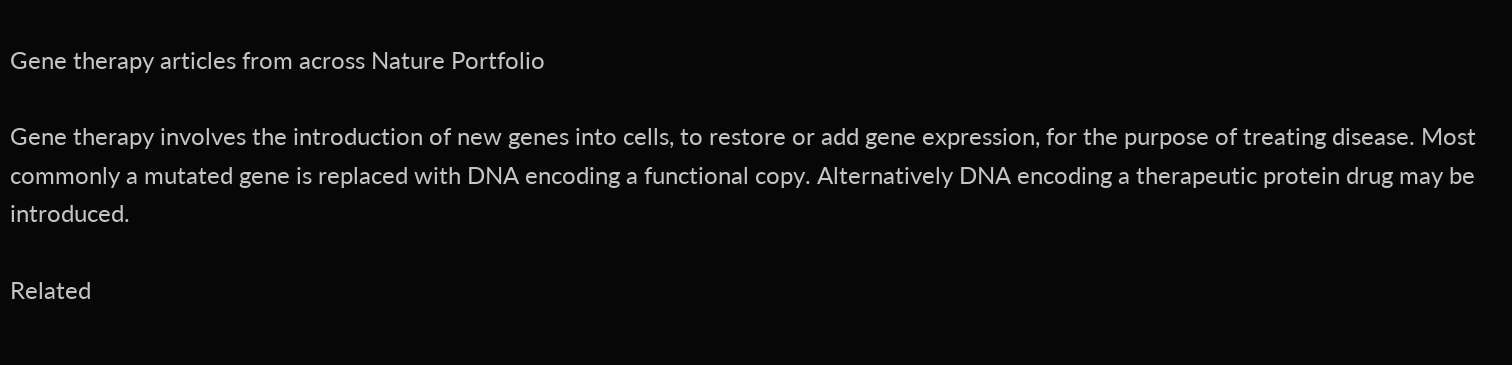Gene therapy articles from across Nature Portfolio

Gene therapy involves the introduction of new genes into cells, to restore or add gene expression, for the purpose of treating disease. Most commonly a mutated gene is replaced with DNA encoding a functional copy. Alternatively DNA encoding a therapeutic protein drug may be introduced.

Related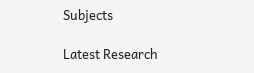Subjects

Latest Research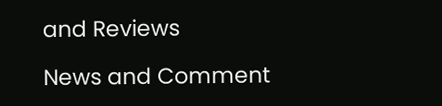and Reviews

News and Comment